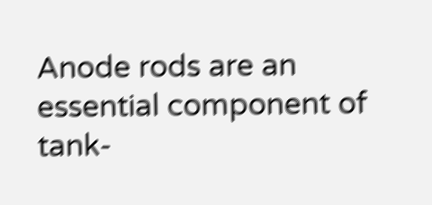Anode rods are an essential component of tank-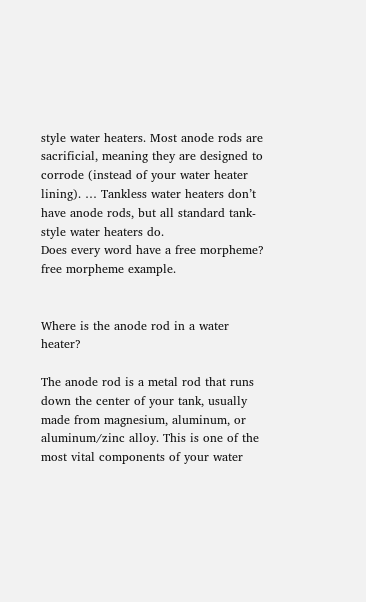style water heaters. Most anode rods are sacrificial, meaning they are designed to corrode (instead of your water heater lining). … Tankless water heaters don’t have anode rods, but all standard tank-style water heaters do.
Does every word have a free morpheme? free morpheme example.


Where is the anode rod in a water heater?

The anode rod is a metal rod that runs down the center of your tank, usually made from magnesium, aluminum, or aluminum/zinc alloy. This is one of the most vital components of your water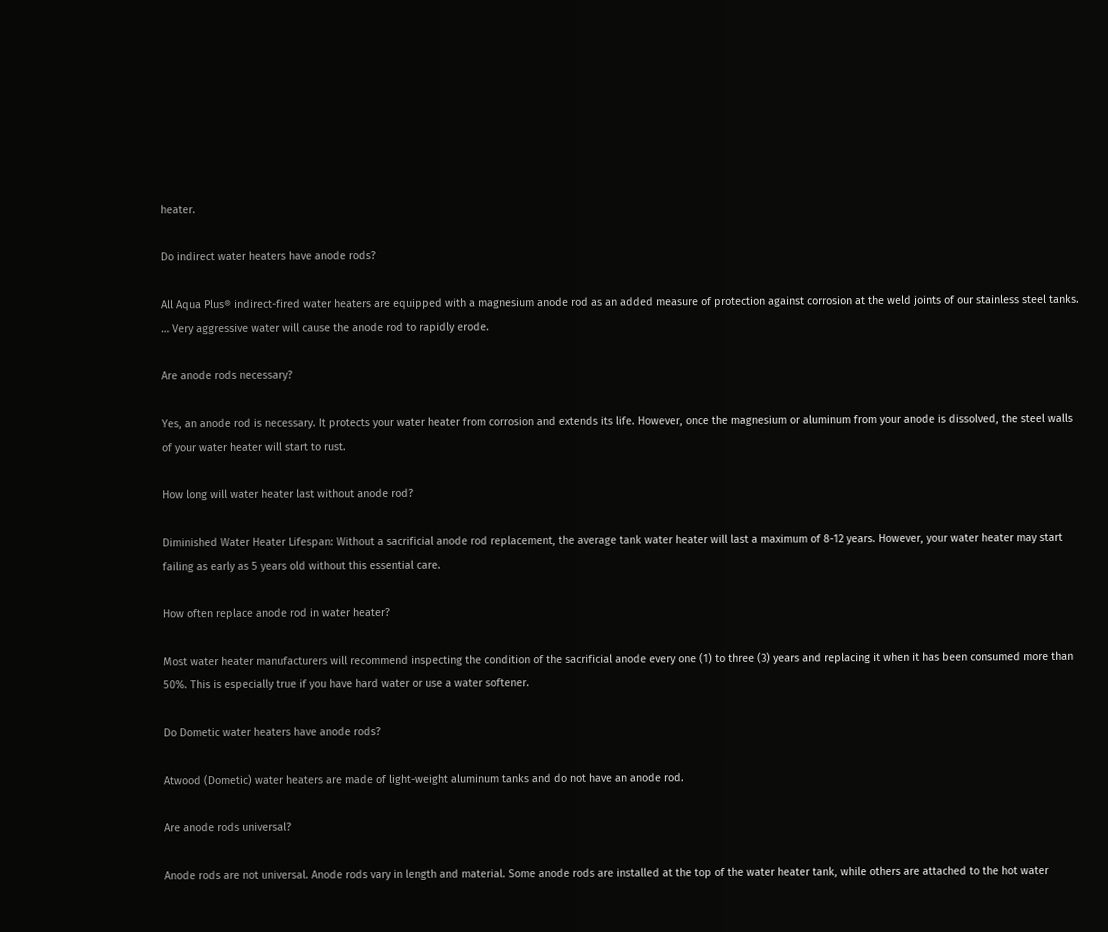heater.

Do indirect water heaters have anode rods?

All Aqua Plus® indirect-fired water heaters are equipped with a magnesium anode rod as an added measure of protection against corrosion at the weld joints of our stainless steel tanks. … Very aggressive water will cause the anode rod to rapidly erode.

Are anode rods necessary?

Yes, an anode rod is necessary. It protects your water heater from corrosion and extends its life. However, once the magnesium or aluminum from your anode is dissolved, the steel walls of your water heater will start to rust.

How long will water heater last without anode rod?

Diminished Water Heater Lifespan: Without a sacrificial anode rod replacement, the average tank water heater will last a maximum of 8-12 years. However, your water heater may start failing as early as 5 years old without this essential care.

How often replace anode rod in water heater?

Most water heater manufacturers will recommend inspecting the condition of the sacrificial anode every one (1) to three (3) years and replacing it when it has been consumed more than 50%. This is especially true if you have hard water or use a water softener.

Do Dometic water heaters have anode rods?

Atwood (Dometic) water heaters are made of light-weight aluminum tanks and do not have an anode rod.

Are anode rods universal?

Anode rods are not universal. Anode rods vary in length and material. Some anode rods are installed at the top of the water heater tank, while others are attached to the hot water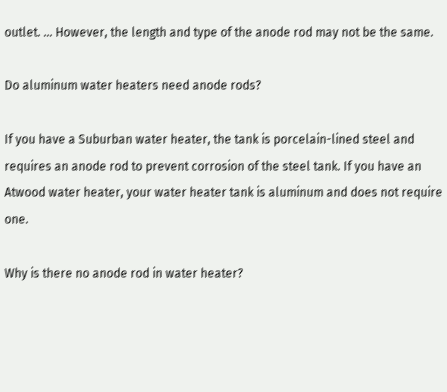outlet. … However, the length and type of the anode rod may not be the same.

Do aluminum water heaters need anode rods?

If you have a Suburban water heater, the tank is porcelain-lined steel and requires an anode rod to prevent corrosion of the steel tank. If you have an Atwood water heater, your water heater tank is aluminum and does not require one.

Why is there no anode rod in water heater?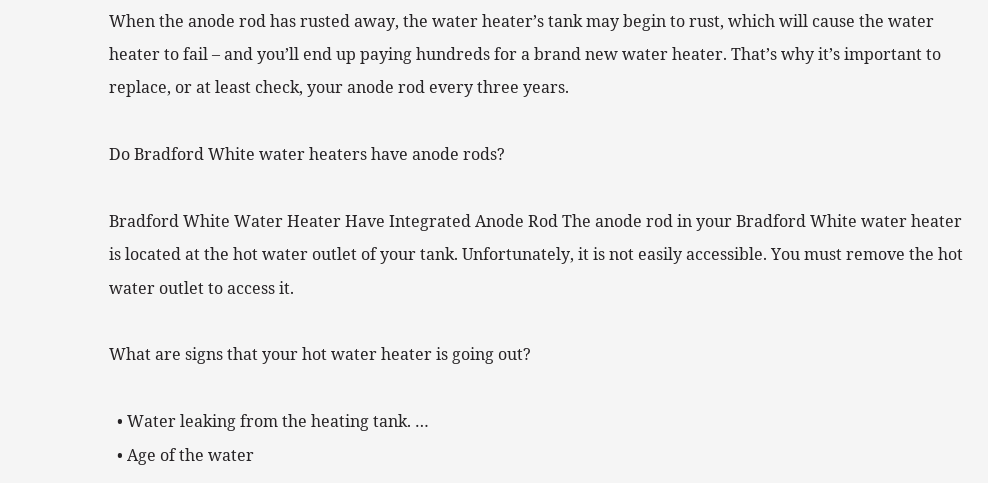When the anode rod has rusted away, the water heater’s tank may begin to rust, which will cause the water heater to fail – and you’ll end up paying hundreds for a brand new water heater. That’s why it’s important to replace, or at least check, your anode rod every three years.

Do Bradford White water heaters have anode rods?

Bradford White Water Heater Have Integrated Anode Rod The anode rod in your Bradford White water heater is located at the hot water outlet of your tank. Unfortunately, it is not easily accessible. You must remove the hot water outlet to access it.

What are signs that your hot water heater is going out?

  • Water leaking from the heating tank. …
  • Age of the water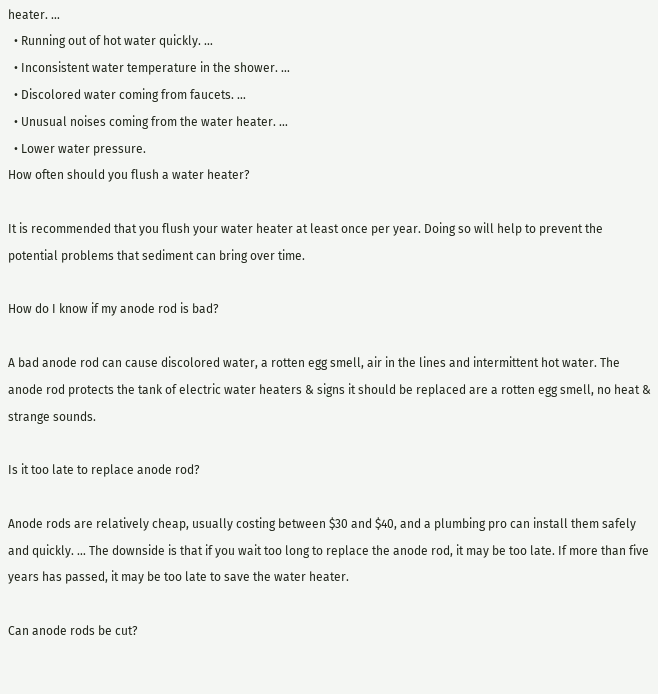heater. …
  • Running out of hot water quickly. …
  • Inconsistent water temperature in the shower. …
  • Discolored water coming from faucets. …
  • Unusual noises coming from the water heater. …
  • Lower water pressure.
How often should you flush a water heater?

It is recommended that you flush your water heater at least once per year. Doing so will help to prevent the potential problems that sediment can bring over time.

How do I know if my anode rod is bad?

A bad anode rod can cause discolored water, a rotten egg smell, air in the lines and intermittent hot water. The anode rod protects the tank of electric water heaters & signs it should be replaced are a rotten egg smell, no heat & strange sounds.

Is it too late to replace anode rod?

Anode rods are relatively cheap, usually costing between $30 and $40, and a plumbing pro can install them safely and quickly. … The downside is that if you wait too long to replace the anode rod, it may be too late. If more than five years has passed, it may be too late to save the water heater.

Can anode rods be cut?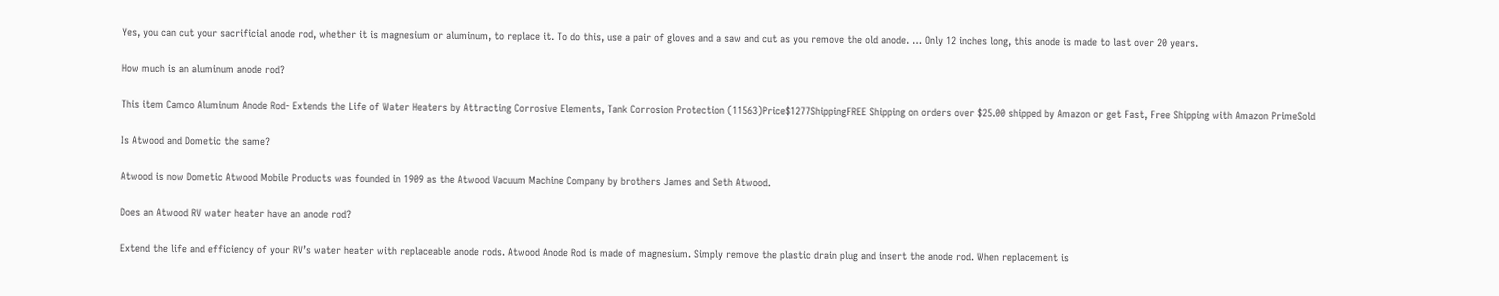Yes, you can cut your sacrificial anode rod, whether it is magnesium or aluminum, to replace it. To do this, use a pair of gloves and a saw and cut as you remove the old anode. … Only 12 inches long, this anode is made to last over 20 years.

How much is an aluminum anode rod?

This item Camco Aluminum Anode Rod- Extends the Life of Water Heaters by Attracting Corrosive Elements, Tank Corrosion Protection (11563)Price$1277ShippingFREE Shipping on orders over $25.00 shipped by Amazon or get Fast, Free Shipping with Amazon PrimeSold

Is Atwood and Dometic the same?

Atwood is now Dometic Atwood Mobile Products was founded in 1909 as the Atwood Vacuum Machine Company by brothers James and Seth Atwood.

Does an Atwood RV water heater have an anode rod?

Extend the life and efficiency of your RV’s water heater with replaceable anode rods. Atwood Anode Rod is made of magnesium. Simply remove the plastic drain plug and insert the anode rod. When replacement is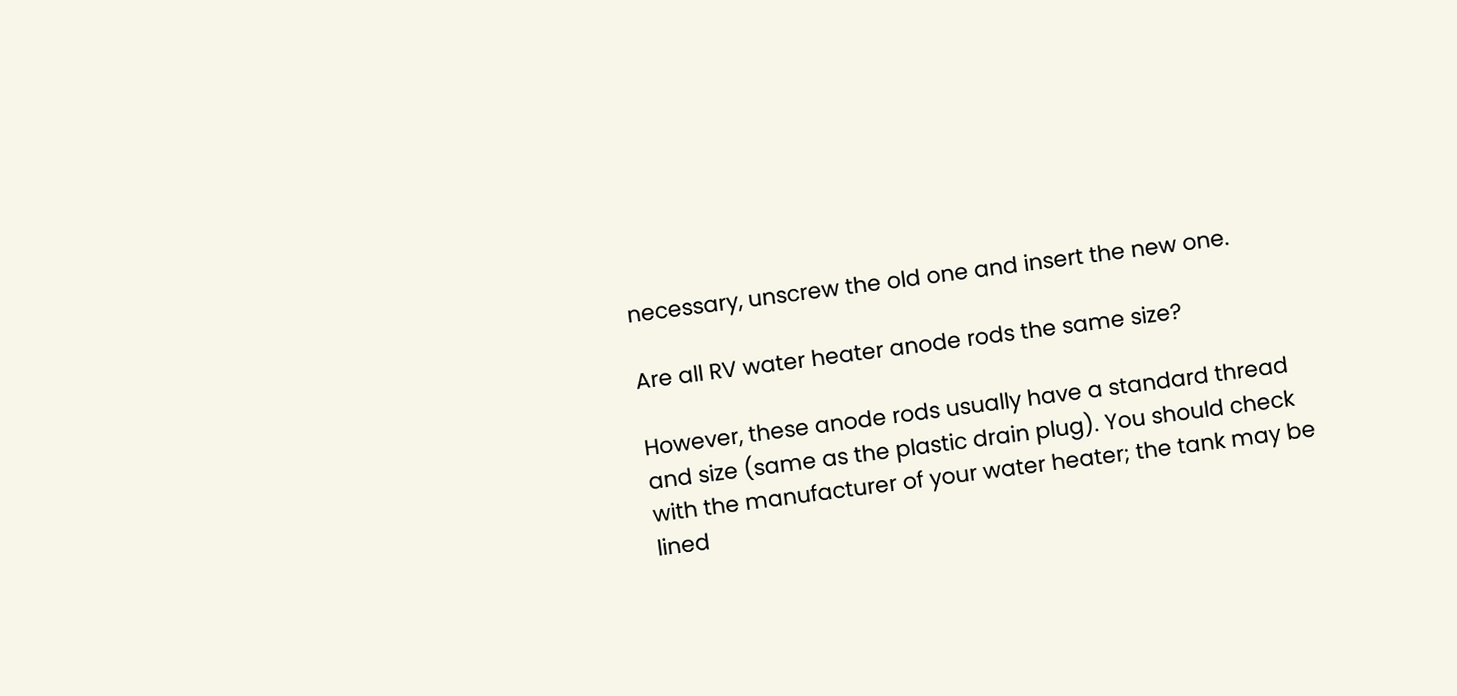necessary, unscrew the old one and insert the new one.

Are all RV water heater anode rods the same size?

However, these anode rods usually have a standard thread and size (same as the plastic drain plug). You should check with the manufacturer of your water heater; the tank may be lined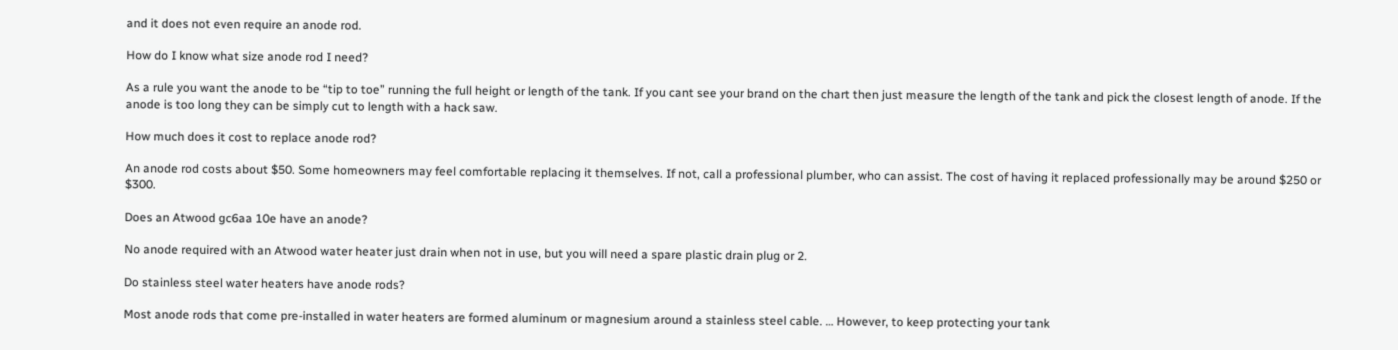and it does not even require an anode rod.

How do I know what size anode rod I need?

As a rule you want the anode to be “tip to toe” running the full height or length of the tank. If you cant see your brand on the chart then just measure the length of the tank and pick the closest length of anode. If the anode is too long they can be simply cut to length with a hack saw.

How much does it cost to replace anode rod?

An anode rod costs about $50. Some homeowners may feel comfortable replacing it themselves. If not, call a professional plumber, who can assist. The cost of having it replaced professionally may be around $250 or $300.

Does an Atwood gc6aa 10e have an anode?

No anode required with an Atwood water heater just drain when not in use, but you will need a spare plastic drain plug or 2.

Do stainless steel water heaters have anode rods?

Most anode rods that come pre-installed in water heaters are formed aluminum or magnesium around a stainless steel cable. … However, to keep protecting your tank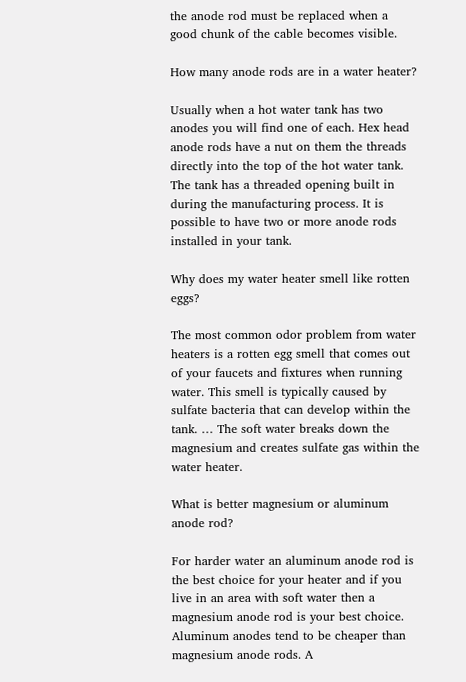the anode rod must be replaced when a good chunk of the cable becomes visible.

How many anode rods are in a water heater?

Usually when a hot water tank has two anodes you will find one of each. Hex head anode rods have a nut on them the threads directly into the top of the hot water tank. The tank has a threaded opening built in during the manufacturing process. It is possible to have two or more anode rods installed in your tank.

Why does my water heater smell like rotten eggs?

The most common odor problem from water heaters is a rotten egg smell that comes out of your faucets and fixtures when running water. This smell is typically caused by sulfate bacteria that can develop within the tank. … The soft water breaks down the magnesium and creates sulfate gas within the water heater.

What is better magnesium or aluminum anode rod?

For harder water an aluminum anode rod is the best choice for your heater and if you live in an area with soft water then a magnesium anode rod is your best choice. Aluminum anodes tend to be cheaper than magnesium anode rods. A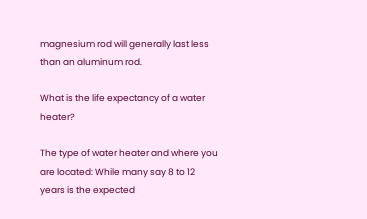magnesium rod will generally last less than an aluminum rod.

What is the life expectancy of a water heater?

The type of water heater and where you are located: While many say 8 to 12 years is the expected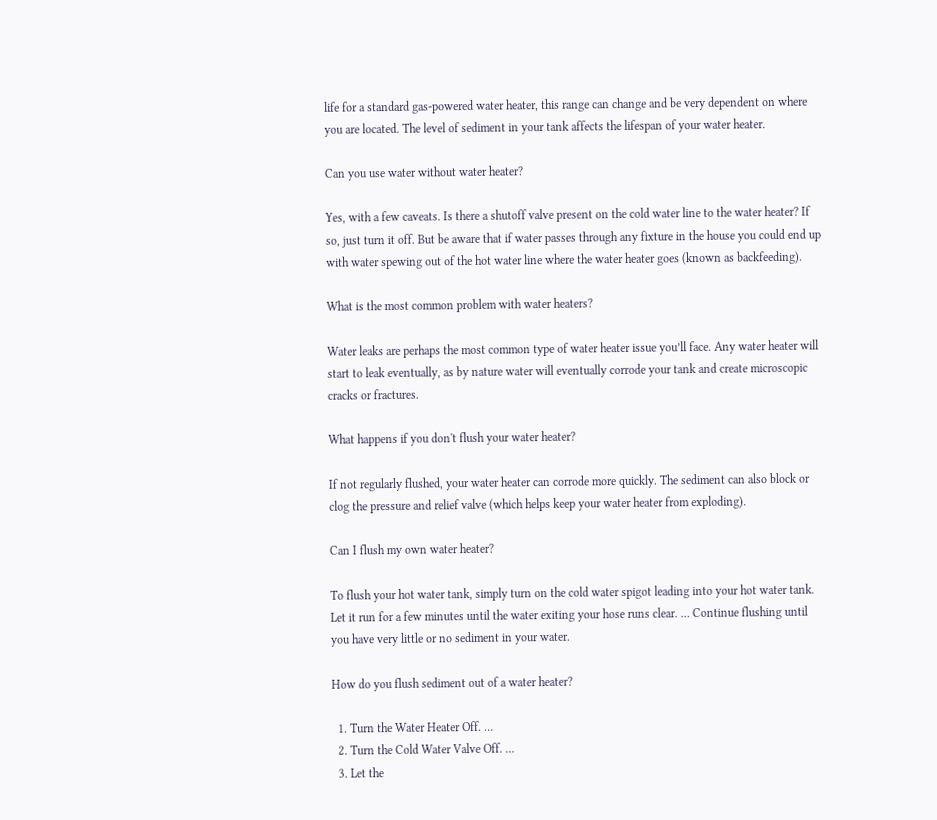life for a standard gas-powered water heater, this range can change and be very dependent on where you are located. The level of sediment in your tank affects the lifespan of your water heater.

Can you use water without water heater?

Yes, with a few caveats. Is there a shutoff valve present on the cold water line to the water heater? If so, just turn it off. But be aware that if water passes through any fixture in the house you could end up with water spewing out of the hot water line where the water heater goes (known as backfeeding).

What is the most common problem with water heaters?

Water leaks are perhaps the most common type of water heater issue you’ll face. Any water heater will start to leak eventually, as by nature water will eventually corrode your tank and create microscopic cracks or fractures.

What happens if you don't flush your water heater?

If not regularly flushed, your water heater can corrode more quickly. The sediment can also block or clog the pressure and relief valve (which helps keep your water heater from exploding).

Can I flush my own water heater?

To flush your hot water tank, simply turn on the cold water spigot leading into your hot water tank. Let it run for a few minutes until the water exiting your hose runs clear. … Continue flushing until you have very little or no sediment in your water.

How do you flush sediment out of a water heater?

  1. Turn the Water Heater Off. …
  2. Turn the Cold Water Valve Off. …
  3. Let the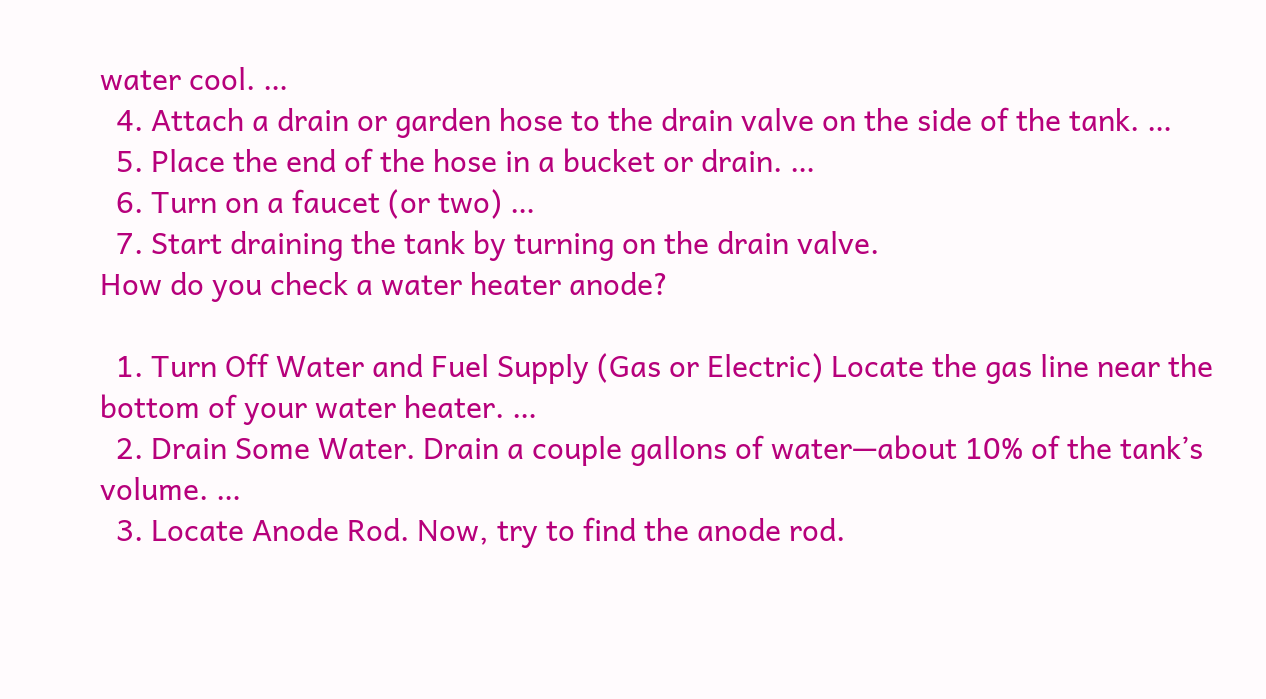water cool. …
  4. Attach a drain or garden hose to the drain valve on the side of the tank. …
  5. Place the end of the hose in a bucket or drain. …
  6. Turn on a faucet (or two) …
  7. Start draining the tank by turning on the drain valve.
How do you check a water heater anode?

  1. Turn Off Water and Fuel Supply (Gas or Electric) Locate the gas line near the bottom of your water heater. …
  2. Drain Some Water. Drain a couple gallons of water—about 10% of the tank’s volume. …
  3. Locate Anode Rod. Now, try to find the anode rod.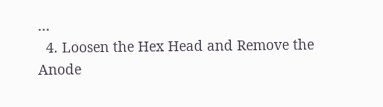…
  4. Loosen the Hex Head and Remove the Anode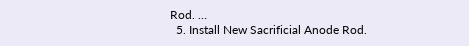Rod. …
  5. Install New Sacrificial Anode Rod.